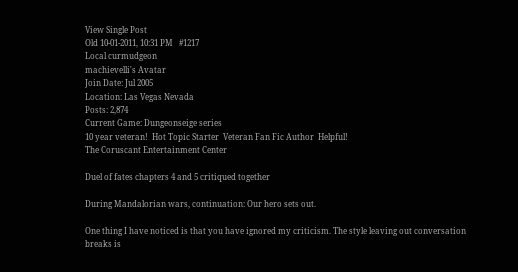View Single Post
Old 10-01-2011, 10:31 PM   #1217
Local curmudgeon
machievelli's Avatar
Join Date: Jul 2005
Location: Las Vegas Nevada
Posts: 2,874
Current Game: Dungeonseige series
10 year veteran!  Hot Topic Starter  Veteran Fan Fic Author  Helpful!
The Coruscant Entertainment Center

Duel of fates chapters 4 and 5 critiqued together

During Mandalorian wars, continuation: Our hero sets out.

One thing I have noticed is that you have ignored my criticism. The style leaving out conversation breaks is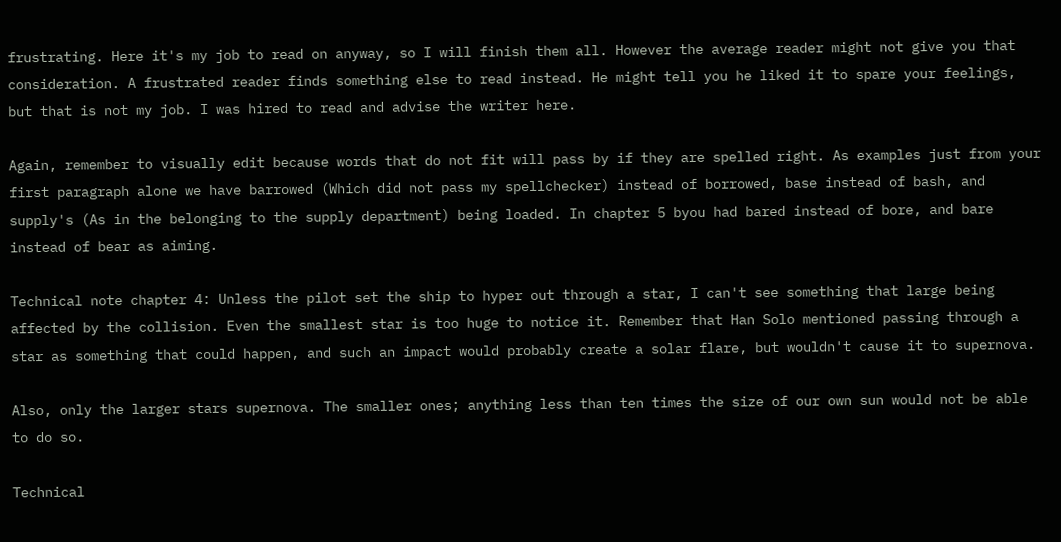frustrating. Here it's my job to read on anyway, so I will finish them all. However the average reader might not give you that consideration. A frustrated reader finds something else to read instead. He might tell you he liked it to spare your feelings, but that is not my job. I was hired to read and advise the writer here.

Again, remember to visually edit because words that do not fit will pass by if they are spelled right. As examples just from your first paragraph alone we have barrowed (Which did not pass my spellchecker) instead of borrowed, base instead of bash, and supply's (As in the belonging to the supply department) being loaded. In chapter 5 byou had bared instead of bore, and bare instead of bear as aiming.

Technical note chapter 4: Unless the pilot set the ship to hyper out through a star, I can't see something that large being affected by the collision. Even the smallest star is too huge to notice it. Remember that Han Solo mentioned passing through a star as something that could happen, and such an impact would probably create a solar flare, but wouldn't cause it to supernova.

Also, only the larger stars supernova. The smaller ones; anything less than ten times the size of our own sun would not be able to do so.

Technical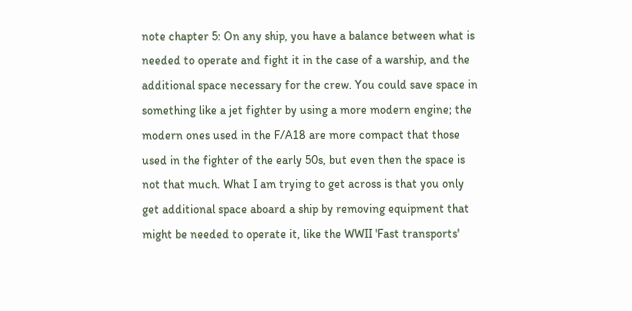note chapter 5: On any ship, you have a balance between what is needed to operate and fight it in the case of a warship, and the additional space necessary for the crew. You could save space in something like a jet fighter by using a more modern engine; the modern ones used in the F/A18 are more compact that those used in the fighter of the early 50s, but even then the space is not that much. What I am trying to get across is that you only get additional space aboard a ship by removing equipment that might be needed to operate it, like the WWII 'Fast transports'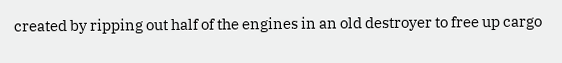created by ripping out half of the engines in an old destroyer to free up cargo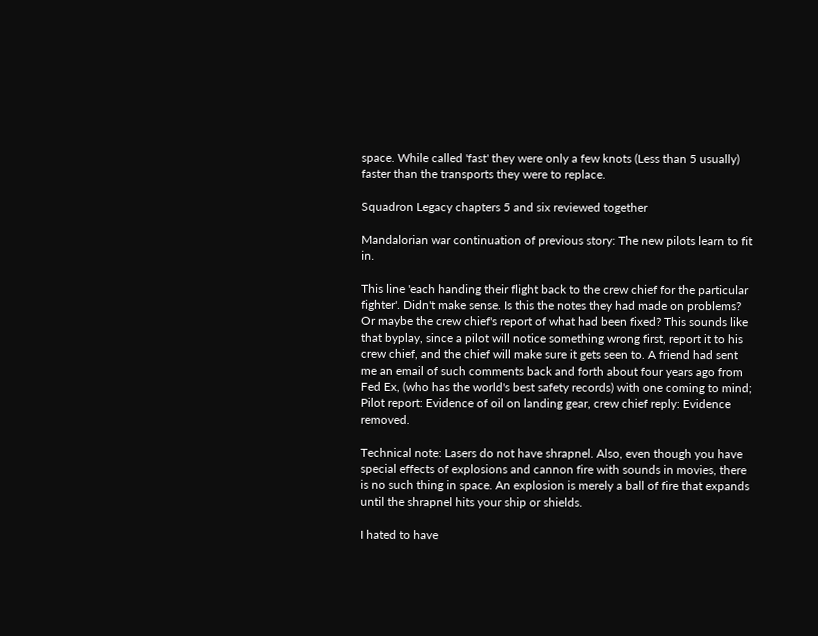space. While called 'fast' they were only a few knots (Less than 5 usually) faster than the transports they were to replace.

Squadron Legacy chapters 5 and six reviewed together

Mandalorian war continuation of previous story: The new pilots learn to fit in.

This line 'each handing their flight back to the crew chief for the particular fighter'. Didn't make sense. Is this the notes they had made on problems? Or maybe the crew chief's report of what had been fixed? This sounds like that byplay, since a pilot will notice something wrong first, report it to his crew chief, and the chief will make sure it gets seen to. A friend had sent me an email of such comments back and forth about four years ago from Fed Ex, (who has the world's best safety records) with one coming to mind; Pilot report: Evidence of oil on landing gear, crew chief reply: Evidence removed.

Technical note: Lasers do not have shrapnel. Also, even though you have special effects of explosions and cannon fire with sounds in movies, there is no such thing in space. An explosion is merely a ball of fire that expands until the shrapnel hits your ship or shields.

I hated to have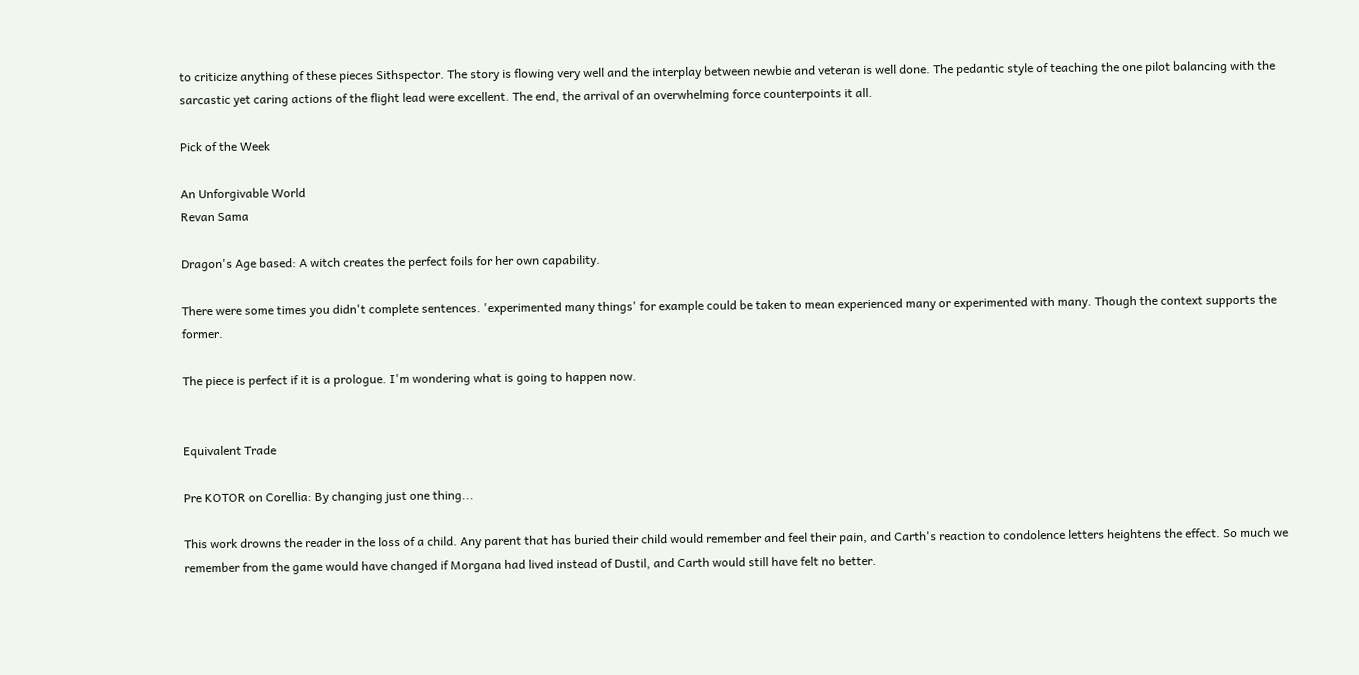to criticize anything of these pieces Sithspector. The story is flowing very well and the interplay between newbie and veteran is well done. The pedantic style of teaching the one pilot balancing with the sarcastic yet caring actions of the flight lead were excellent. The end, the arrival of an overwhelming force counterpoints it all.

Pick of the Week

An Unforgivable World
Revan Sama

Dragon's Age based: A witch creates the perfect foils for her own capability.

There were some times you didn't complete sentences. 'experimented many things' for example could be taken to mean experienced many or experimented with many. Though the context supports the former.

The piece is perfect if it is a prologue. I'm wondering what is going to happen now.


Equivalent Trade

Pre KOTOR on Corellia: By changing just one thing...

This work drowns the reader in the loss of a child. Any parent that has buried their child would remember and feel their pain, and Carth's reaction to condolence letters heightens the effect. So much we remember from the game would have changed if Morgana had lived instead of Dustil, and Carth would still have felt no better.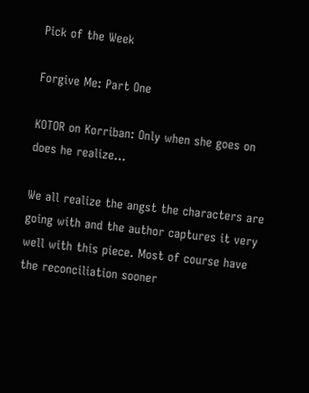Pick of the Week

Forgive Me: Part One

KOTOR on Korriban: Only when she goes on does he realize...

We all realize the angst the characters are going with and the author captures it very well with this piece. Most of course have the reconciliation sooner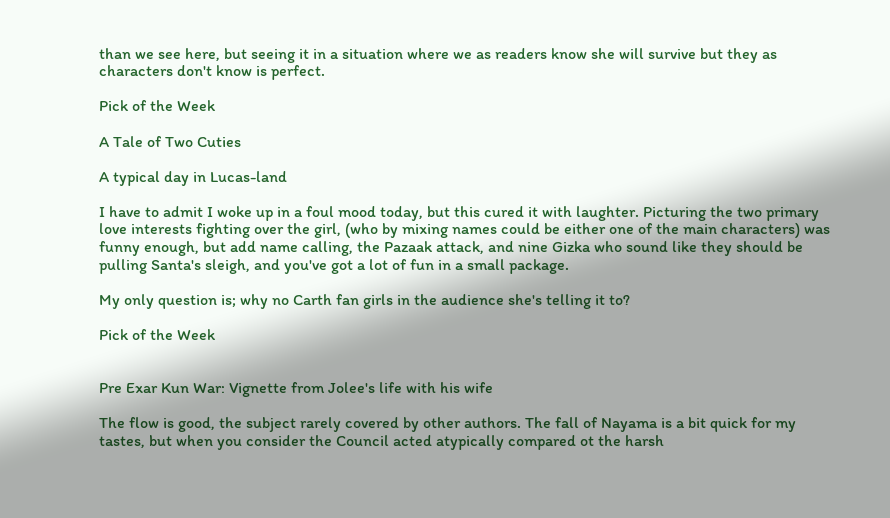than we see here, but seeing it in a situation where we as readers know she will survive but they as characters don't know is perfect.

Pick of the Week

A Tale of Two Cuties

A typical day in Lucas-land

I have to admit I woke up in a foul mood today, but this cured it with laughter. Picturing the two primary love interests fighting over the girl, (who by mixing names could be either one of the main characters) was funny enough, but add name calling, the Pazaak attack, and nine Gizka who sound like they should be pulling Santa's sleigh, and you've got a lot of fun in a small package.

My only question is; why no Carth fan girls in the audience she's telling it to?

Pick of the Week


Pre Exar Kun War: Vignette from Jolee's life with his wife

The flow is good, the subject rarely covered by other authors. The fall of Nayama is a bit quick for my tastes, but when you consider the Council acted atypically compared ot the harsh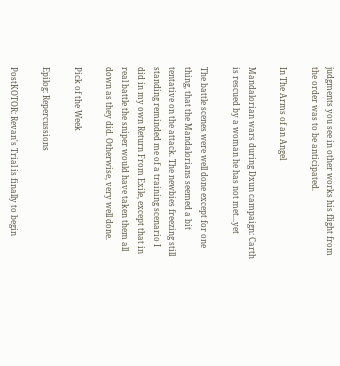judgments you see in other works his flight from the order was to be anticipated.

In The Arms of an Angel

Mandalorian wars during Dxun campaign: Carth is rescued by a woman he has not met...yet

The battle scenes were well done except for one thing, that the Mandalorians seemed a bit tentative on the attack. The newbies freezing still standing reminded me of a training scenario I did in my own Return From Exile, except that in real battle the sniper would have taken them all down as they did. Otherwise, very well done.

Pick of the Week

Epilog: Repercussions

PostKOTOR: Revan's Trial is finally to begin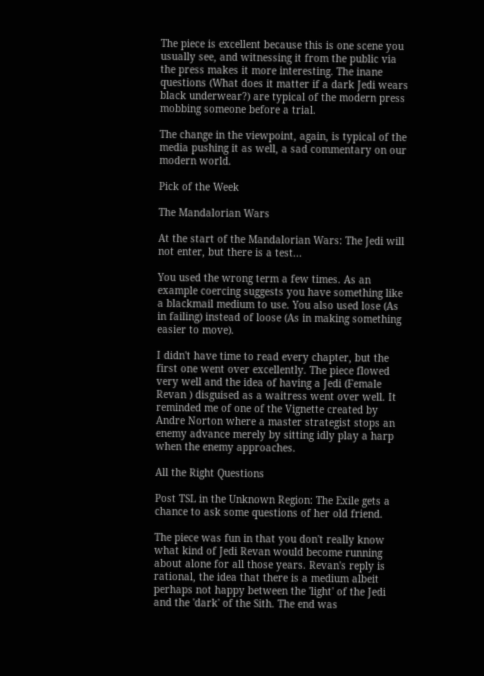The piece is excellent because this is one scene you usually see, and witnessing it from the public via the press makes it more interesting. The inane questions (What does it matter if a dark Jedi wears black underwear?) are typical of the modern press mobbing someone before a trial.

The change in the viewpoint, again, is typical of the media pushing it as well, a sad commentary on our modern world.

Pick of the Week

The Mandalorian Wars

At the start of the Mandalorian Wars: The Jedi will not enter, but there is a test...

You used the wrong term a few times. As an example coercing suggests you have something like a blackmail medium to use. You also used lose (As in failing) instead of loose (As in making something easier to move).

I didn't have time to read every chapter, but the first one went over excellently. The piece flowed very well and the idea of having a Jedi (Female Revan ) disguised as a waitress went over well. It reminded me of one of the Vignette created by Andre Norton where a master strategist stops an enemy advance merely by sitting idly play a harp when the enemy approaches.

All the Right Questions

Post TSL in the Unknown Region: The Exile gets a chance to ask some questions of her old friend.

The piece was fun in that you don't really know what kind of Jedi Revan would become running about alone for all those years. Revan's reply is rational, the idea that there is a medium albeit perhaps not happy between the 'light' of the Jedi and the 'dark' of the Sith. The end was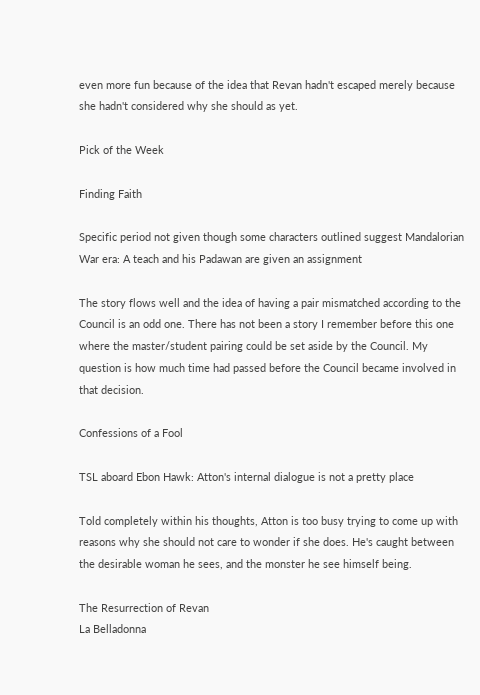even more fun because of the idea that Revan hadn't escaped merely because she hadn't considered why she should as yet.

Pick of the Week

Finding Faith

Specific period not given though some characters outlined suggest Mandalorian War era: A teach and his Padawan are given an assignment

The story flows well and the idea of having a pair mismatched according to the Council is an odd one. There has not been a story I remember before this one where the master/student pairing could be set aside by the Council. My question is how much time had passed before the Council became involved in that decision.

Confessions of a Fool

TSL aboard Ebon Hawk: Atton's internal dialogue is not a pretty place

Told completely within his thoughts, Atton is too busy trying to come up with reasons why she should not care to wonder if she does. He's caught between the desirable woman he sees, and the monster he see himself being.

The Resurrection of Revan
La Belladonna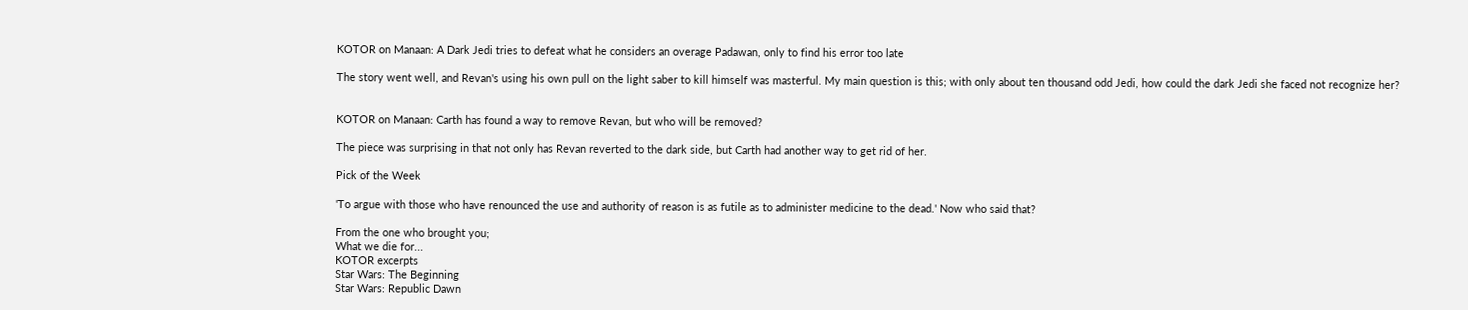KOTOR on Manaan: A Dark Jedi tries to defeat what he considers an overage Padawan, only to find his error too late

The story went well, and Revan's using his own pull on the light saber to kill himself was masterful. My main question is this; with only about ten thousand odd Jedi, how could the dark Jedi she faced not recognize her?


KOTOR on Manaan: Carth has found a way to remove Revan, but who will be removed?

The piece was surprising in that not only has Revan reverted to the dark side, but Carth had another way to get rid of her.

Pick of the Week

'To argue with those who have renounced the use and authority of reason is as futile as to administer medicine to the dead.' Now who said that?

From the one who brought you;
What we die for...
KOTOR excerpts
Star Wars: The Beginning
Star Wars: Republic Dawn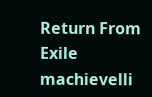Return From Exile
machievelli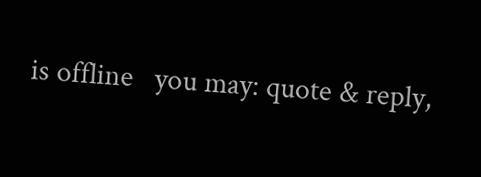is offline   you may: quote & reply,